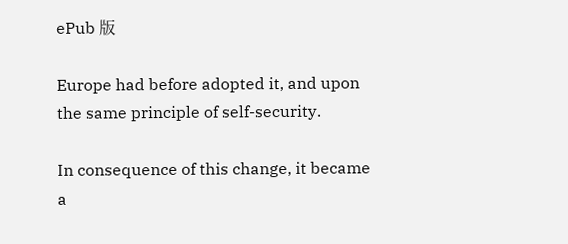ePub 版

Europe had before adopted it, and upon the same principle of self-security.

In consequence of this change, it became a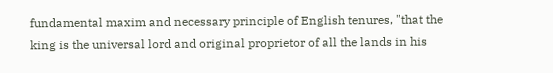fundamental maxim and necessary principle of English tenures, "that the king is the universal lord and original proprietor of all the lands in his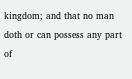kingdom; and that no man doth or can possess any part of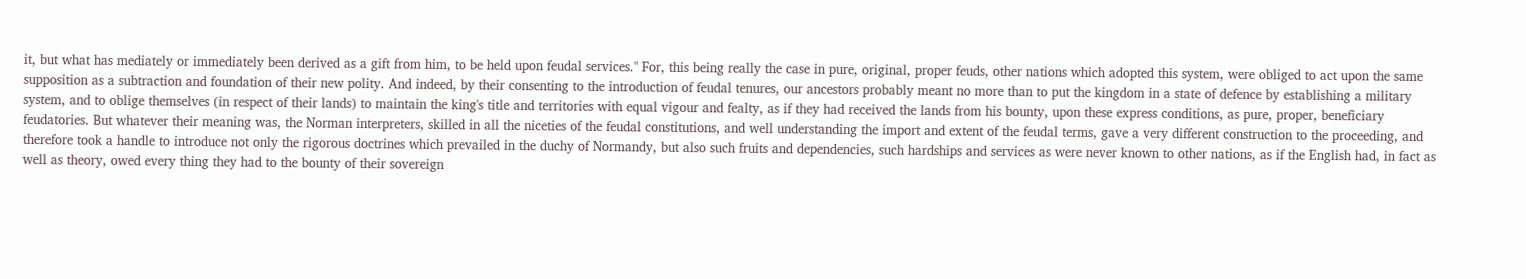it, but what has mediately or immediately been derived as a gift from him, to be held upon feudal services." For, this being really the case in pure, original, proper feuds, other nations which adopted this system, were obliged to act upon the same supposition as a subtraction and foundation of their new polity. And indeed, by their consenting to the introduction of feudal tenures, our ancestors probably meant no more than to put the kingdom in a state of defence by establishing a military system, and to oblige themselves (in respect of their lands) to maintain the king's title and territories with equal vigour and fealty, as if they had received the lands from his bounty, upon these express conditions, as pure, proper, beneficiary feudatories. But whatever their meaning was, the Norman interpreters, skilled in all the niceties of the feudal constitutions, and well understanding the import and extent of the feudal terms, gave a very different construction to the proceeding, and therefore took a handle to introduce not only the rigorous doctrines which prevailed in the duchy of Normandy, but also such fruits and dependencies, such hardships and services as were never known to other nations, as if the English had, in fact as well as theory, owed every thing they had to the bounty of their sovereign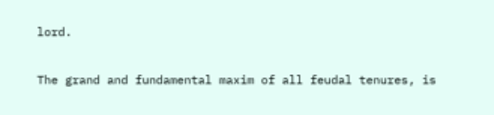lord.

The grand and fundamental maxim of all feudal tenures, is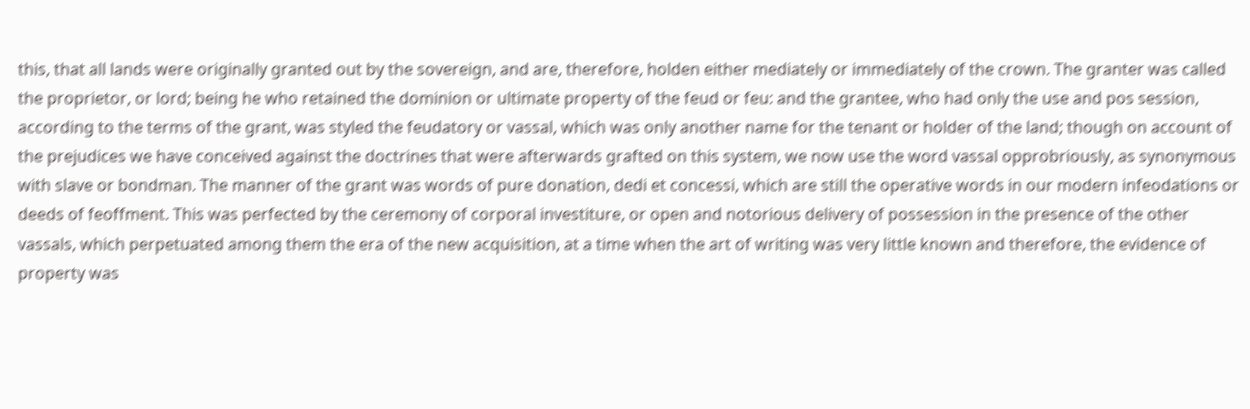this, that all lands were originally granted out by the sovereign, and are, therefore, holden either mediately or immediately of the crown. The granter was called the proprietor, or lord; being he who retained the dominion or ultimate property of the feud or feu: and the grantee, who had only the use and pos session, according to the terms of the grant, was styled the feudatory or vassal, which was only another name for the tenant or holder of the land; though on account of the prejudices we have conceived against the doctrines that were afterwards grafted on this system, we now use the word vassal opprobriously, as synonymous with slave or bondman. The manner of the grant was words of pure donation, dedi et concessi, which are still the operative words in our modern infeodations or deeds of feoffment. This was perfected by the ceremony of corporal investiture, or open and notorious delivery of possession in the presence of the other vassals, which perpetuated among them the era of the new acquisition, at a time when the art of writing was very little known and therefore, the evidence of property was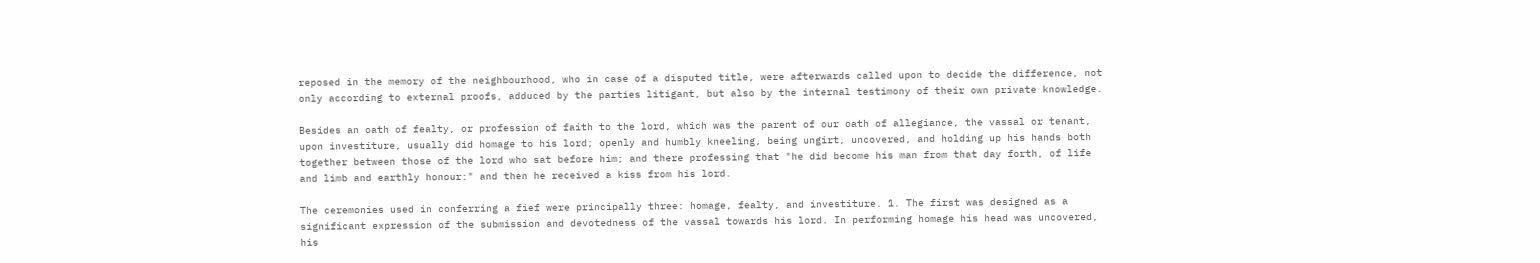reposed in the memory of the neighbourhood, who in case of a disputed title, were afterwards called upon to decide the difference, not only according to external proofs, adduced by the parties litigant, but also by the internal testimony of their own private knowledge.

Besides an oath of fealty, or profession of faith to the lord, which was the parent of our oath of allegiance, the vassal or tenant, upon investiture, usually did homage to his lord; openly and humbly kneeling, being ungirt, uncovered, and holding up his hands both together between those of the lord who sat before him; and there professing that "he did become his man from that day forth, of life and limb and earthly honour:" and then he received a kiss from his lord.

The ceremonies used in conferring a fief were principally three: homage, fealty, and investiture. 1. The first was designed as a significant expression of the submission and devotedness of the vassal towards his lord. In performing homage his head was uncovered, his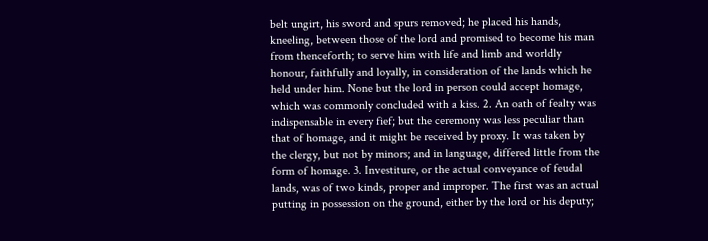belt ungirt, his sword and spurs removed; he placed his hands, kneeling, between those of the lord and promised to become his man from thenceforth; to serve him with life and limb and worldly honour, faithfully and loyally, in consideration of the lands which he held under him. None but the lord in person could accept homage, which was commonly concluded with a kiss. 2. An oath of fealty was indispensable in every fief; but the ceremony was less peculiar than that of homage, and it might be received by proxy. It was taken by the clergy, but not by minors; and in language, differed little from the form of homage. 3. Investiture, or the actual conveyance of feudal lands, was of two kinds, proper and improper. The first was an actual putting in possession on the ground, either by the lord or his deputy;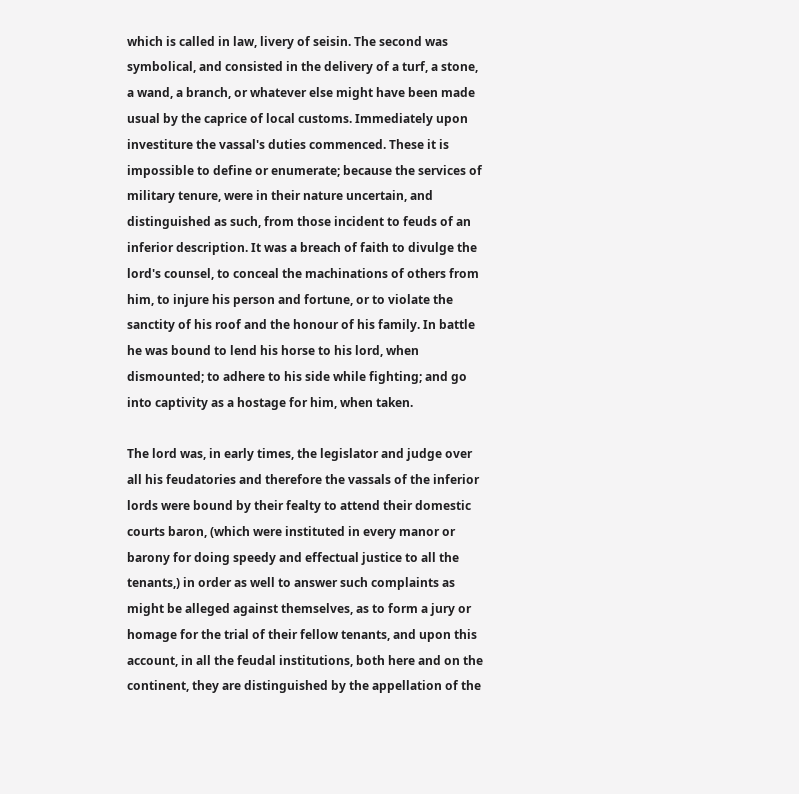which is called in law, livery of seisin. The second was symbolical, and consisted in the delivery of a turf, a stone, a wand, a branch, or whatever else might have been made usual by the caprice of local customs. Immediately upon investiture the vassal's duties commenced. These it is impossible to define or enumerate; because the services of military tenure, were in their nature uncertain, and distinguished as such, from those incident to feuds of an inferior description. It was a breach of faith to divulge the lord's counsel, to conceal the machinations of others from him, to injure his person and fortune, or to violate the sanctity of his roof and the honour of his family. In battle he was bound to lend his horse to his lord, when dismounted; to adhere to his side while fighting; and go into captivity as a hostage for him, when taken.

The lord was, in early times, the legislator and judge over all his feudatories and therefore the vassals of the inferior lords were bound by their fealty to attend their domestic courts baron, (which were instituted in every manor or barony for doing speedy and effectual justice to all the tenants,) in order as well to answer such complaints as might be alleged against themselves, as to form a jury or homage for the trial of their fellow tenants, and upon this account, in all the feudal institutions, both here and on the continent, they are distinguished by the appellation of the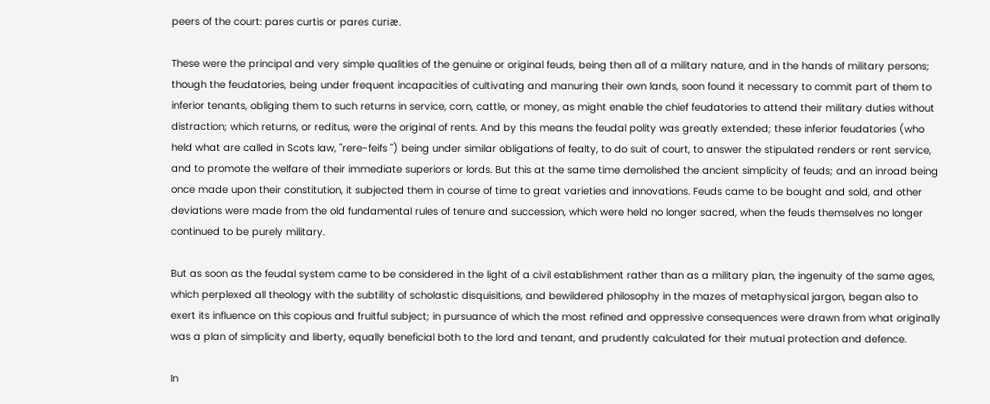peers of the court: pares curtis or pares curiæ.

These were the principal and very simple qualities of the genuine or original feuds, being then all of a military nature, and in the hands of military persons; though the feudatories, being under frequent incapacities of cultivating and manuring their own lands, soon found it necessary to commit part of them to inferior tenants, obliging them to such returns in service, corn, cattle, or money, as might enable the chief feudatories to attend their military duties without distraction; which returns, or reditus, were the original of rents. And by this means the feudal polity was greatly extended; these inferior feudatories (who held what are called in Scots law, "rere-feifs ") being under similar obligations of fealty, to do suit of court, to answer the stipulated renders or rent service, and to promote the welfare of their immediate superiors or lords. But this at the same time demolished the ancient simplicity of feuds; and an inroad being once made upon their constitution, it subjected them in course of time to great varieties and innovations. Feuds came to be bought and sold, and other deviations were made from the old fundamental rules of tenure and succession, which were held no longer sacred, when the feuds themselves no longer continued to be purely military.

But as soon as the feudal system came to be considered in the light of a civil establishment rather than as a military plan, the ingenuity of the same ages, which perplexed all theology with the subtility of scholastic disquisitions, and bewildered philosophy in the mazes of metaphysical jargon, began also to exert its influence on this copious and fruitful subject; in pursuance of which the most refined and oppressive consequences were drawn from what originally was a plan of simplicity and liberty, equally beneficial both to the lord and tenant, and prudently calculated for their mutual protection and defence.

In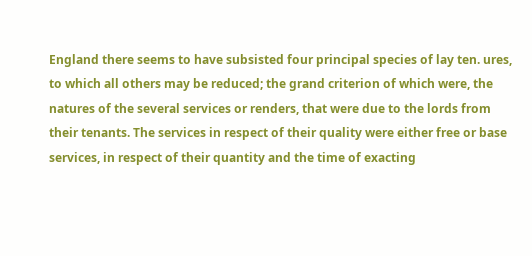England there seems to have subsisted four principal species of lay ten. ures, to which all others may be reduced; the grand criterion of which were, the natures of the several services or renders, that were due to the lords from their tenants. The services in respect of their quality were either free or base services, in respect of their quantity and the time of exacting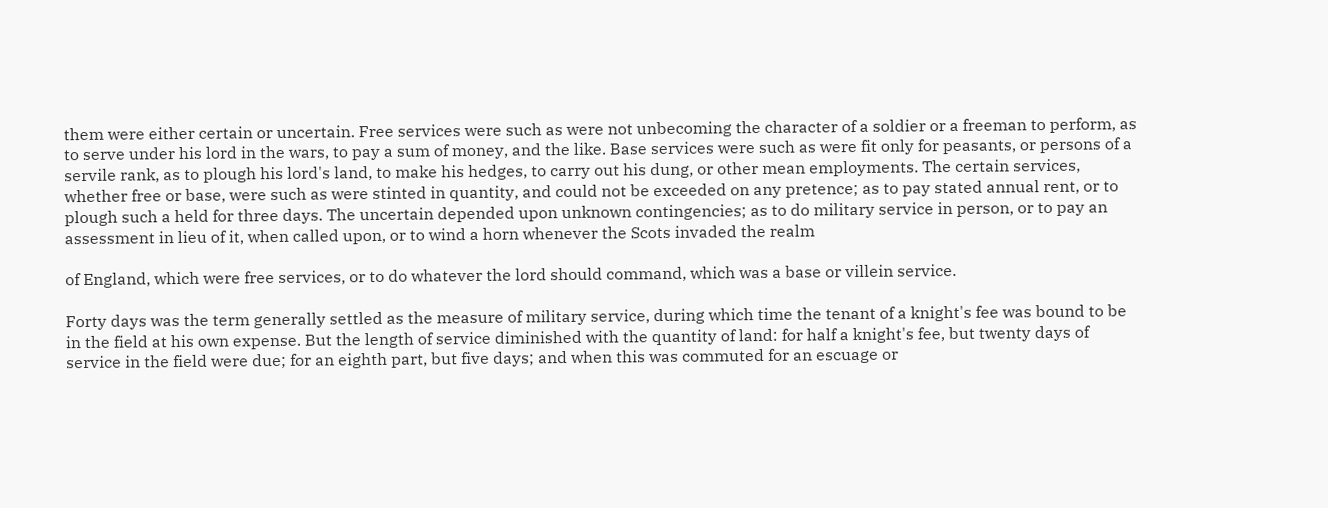them were either certain or uncertain. Free services were such as were not unbecoming the character of a soldier or a freeman to perform, as to serve under his lord in the wars, to pay a sum of money, and the like. Base services were such as were fit only for peasants, or persons of a servile rank, as to plough his lord's land, to make his hedges, to carry out his dung, or other mean employments. The certain services, whether free or base, were such as were stinted in quantity, and could not be exceeded on any pretence; as to pay stated annual rent, or to plough such a held for three days. The uncertain depended upon unknown contingencies; as to do military service in person, or to pay an assessment in lieu of it, when called upon, or to wind a horn whenever the Scots invaded the realm

of England, which were free services, or to do whatever the lord should command, which was a base or villein service.

Forty days was the term generally settled as the measure of military service, during which time the tenant of a knight's fee was bound to be in the field at his own expense. But the length of service diminished with the quantity of land: for half a knight's fee, but twenty days of service in the field were due; for an eighth part, but five days; and when this was commuted for an escuage or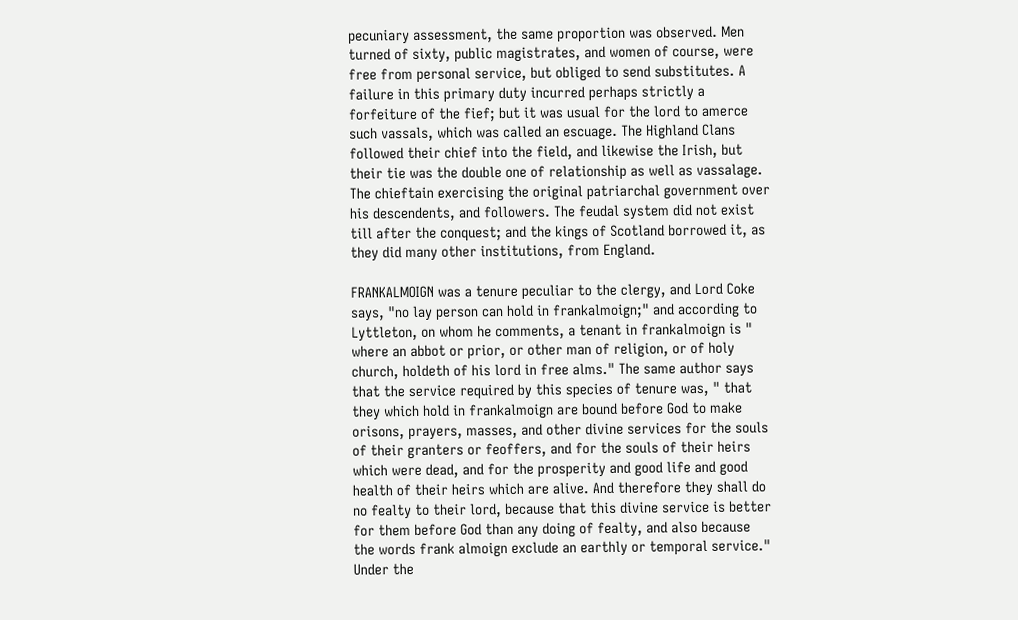pecuniary assessment, the same proportion was observed. Men turned of sixty, public magistrates, and women of course, were free from personal service, but obliged to send substitutes. A failure in this primary duty incurred perhaps strictly a forfeiture of the fief; but it was usual for the lord to amerce such vassals, which was called an escuage. The Highland Clans followed their chief into the field, and likewise the Irish, but their tie was the double one of relationship as well as vassalage. The chieftain exercising the original patriarchal government over his descendents, and followers. The feudal system did not exist till after the conquest; and the kings of Scotland borrowed it, as they did many other institutions, from England.

FRANKALMOIGN was a tenure peculiar to the clergy, and Lord Coke says, "no lay person can hold in frankalmoign;" and according to Lyttleton, on whom he comments, a tenant in frankalmoign is " where an abbot or prior, or other man of religion, or of holy church, holdeth of his lord in free alms." The same author says that the service required by this species of tenure was, " that they which hold in frankalmoign are bound before God to make orisons, prayers, masses, and other divine services for the souls of their granters or feoffers, and for the souls of their heirs which were dead, and for the prosperity and good life and good health of their heirs which are alive. And therefore they shall do no fealty to their lord, because that this divine service is better for them before God than any doing of fealty, and also because the words frank almoign exclude an earthly or temporal service." Under the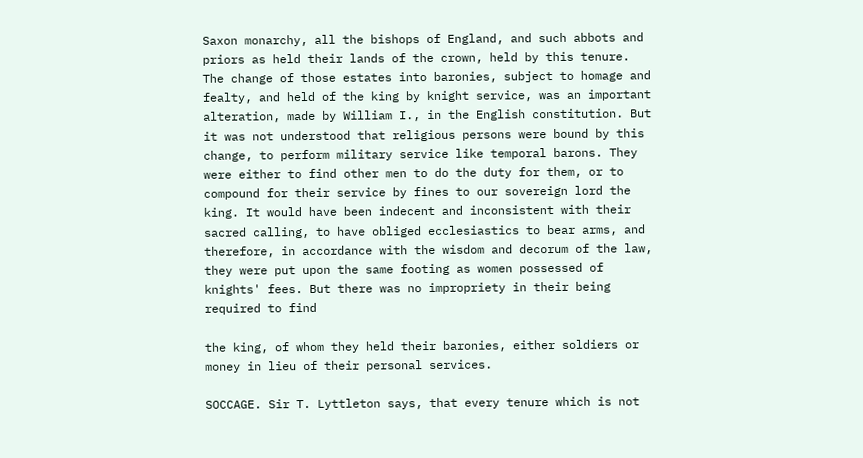Saxon monarchy, all the bishops of England, and such abbots and priors as held their lands of the crown, held by this tenure. The change of those estates into baronies, subject to homage and fealty, and held of the king by knight service, was an important alteration, made by William I., in the English constitution. But it was not understood that religious persons were bound by this change, to perform military service like temporal barons. They were either to find other men to do the duty for them, or to compound for their service by fines to our sovereign lord the king. It would have been indecent and inconsistent with their sacred calling, to have obliged ecclesiastics to bear arms, and therefore, in accordance with the wisdom and decorum of the law, they were put upon the same footing as women possessed of knights' fees. But there was no impropriety in their being required to find

the king, of whom they held their baronies, either soldiers or money in lieu of their personal services.

SOCCAGE. Sir T. Lyttleton says, that every tenure which is not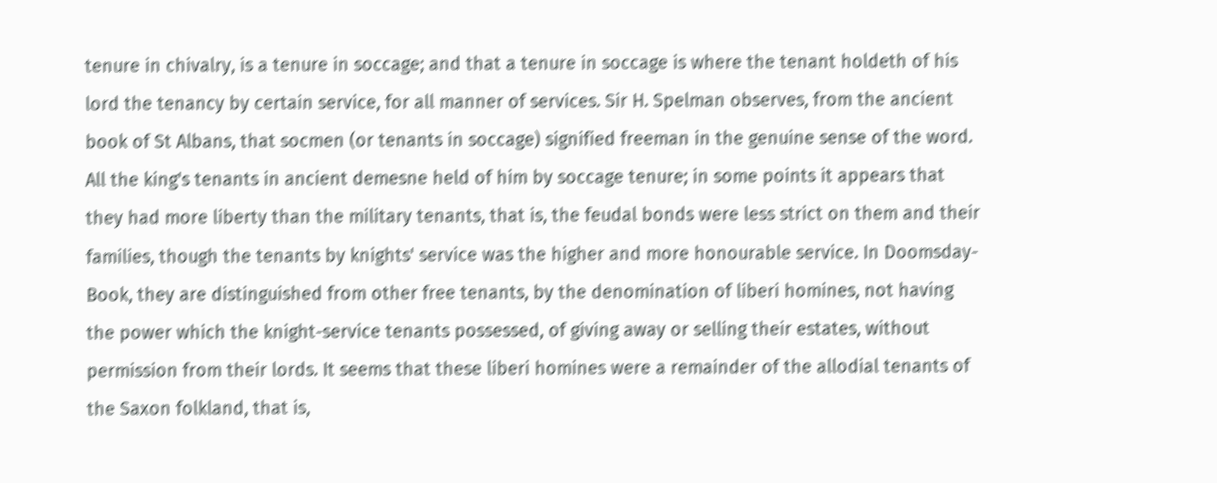tenure in chivalry, is a tenure in soccage; and that a tenure in soccage is where the tenant holdeth of his lord the tenancy by certain service, for all manner of services. Sir H. Spelman observes, from the ancient book of St Albans, that socmen (or tenants in soccage) signified freeman in the genuine sense of the word. All the king's tenants in ancient demesne held of him by soccage tenure; in some points it appears that they had more liberty than the military tenants, that is, the feudal bonds were less strict on them and their families, though the tenants by knights' service was the higher and more honourable service. In Doomsday-Book, they are distinguished from other free tenants, by the denomination of liberi homines, not having the power which the knight-service tenants possessed, of giving away or selling their estates, without permission from their lords. It seems that these liberi homines were a remainder of the allodial tenants of the Saxon folkland, that is,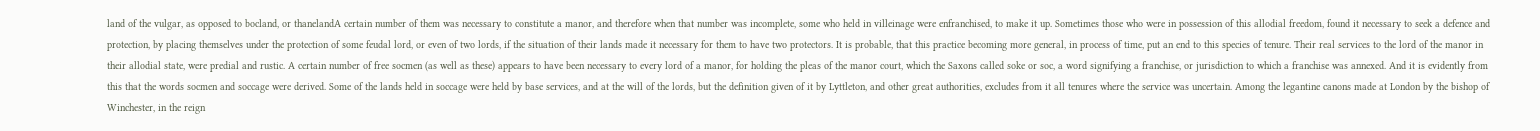land of the vulgar, as opposed to bocland, or thanelandA certain number of them was necessary to constitute a manor, and therefore when that number was incomplete, some who held in villeinage were enfranchised, to make it up. Sometimes those who were in possession of this allodial freedom, found it necessary to seek a defence and protection, by placing themselves under the protection of some feudal lord, or even of two lords, if the situation of their lands made it necessary for them to have two protectors. It is probable, that this practice becoming more general, in process of time, put an end to this species of tenure. Their real services to the lord of the manor in their allodial state, were predial and rustic. A certain number of free socmen (as well as these) appears to have been necessary to every lord of a manor, for holding the pleas of the manor court, which the Saxons called soke or soc, a word signifying a franchise, or jurisdiction to which a franchise was annexed. And it is evidently from this that the words socmen and soccage were derived. Some of the lands held in soccage were held by base services, and at the will of the lords, but the definition given of it by Lyttleton, and other great authorities, excludes from it all tenures where the service was uncertain. Among the legantine canons made at London by the bishop of Winchester, in the reign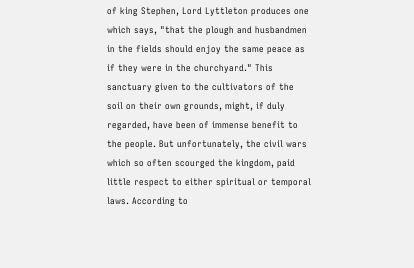of king Stephen, Lord Lyttleton produces one which says, "that the plough and husbandmen in the fields should enjoy the same peace as if they were in the churchyard." This sanctuary given to the cultivators of the soil on their own grounds, might, if duly regarded, have been of immense benefit to the people. But unfortunately, the civil wars which so often scourged the kingdom, paid little respect to either spiritual or temporal laws. According to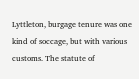Lyttleton, burgage tenure was one kind of soccage, but with various customs. The statute of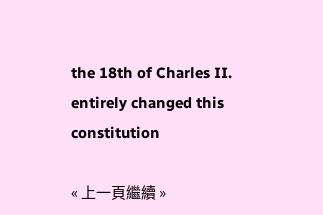the 18th of Charles II. entirely changed this constitution

« 上一頁繼續 »